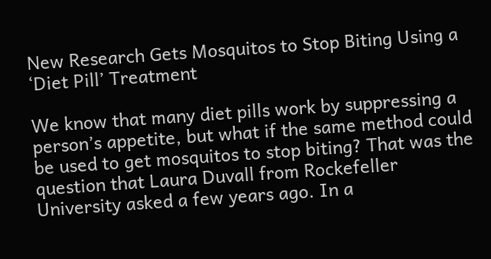New Research Gets Mosquitos to Stop Biting Using a ‘Diet Pill’ Treatment

We know that many diet pills work by suppressing a person’s appetite, but what if the same method could be used to get mosquitos to stop biting? That was the question that Laura Duvall from Rockefeller University asked a few years ago. In a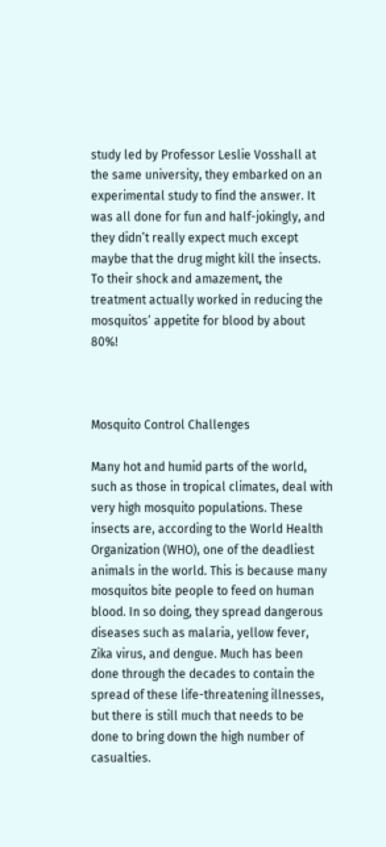study led by Professor Leslie Vosshall at the same university, they embarked on an experimental study to find the answer. It was all done for fun and half-jokingly, and they didn’t really expect much except maybe that the drug might kill the insects. To their shock and amazement, the treatment actually worked in reducing the mosquitos’ appetite for blood by about 80%!



Mosquito Control Challenges

Many hot and humid parts of the world, such as those in tropical climates, deal with very high mosquito populations. These insects are, according to the World Health Organization (WHO), one of the deadliest animals in the world. This is because many mosquitos bite people to feed on human blood. In so doing, they spread dangerous diseases such as malaria, yellow fever, Zika virus, and dengue. Much has been done through the decades to contain the spread of these life-threatening illnesses, but there is still much that needs to be done to bring down the high number of casualties.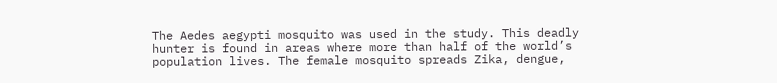The Aedes aegypti mosquito was used in the study. This deadly hunter is found in areas where more than half of the world’s population lives. The female mosquito spreads Zika, dengue,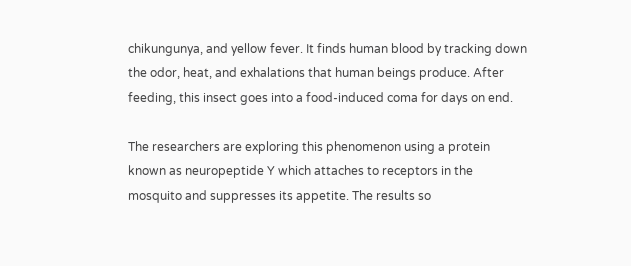chikungunya, and yellow fever. It finds human blood by tracking down the odor, heat, and exhalations that human beings produce. After feeding, this insect goes into a food-induced coma for days on end.

The researchers are exploring this phenomenon using a protein known as neuropeptide Y which attaches to receptors in the mosquito and suppresses its appetite. The results so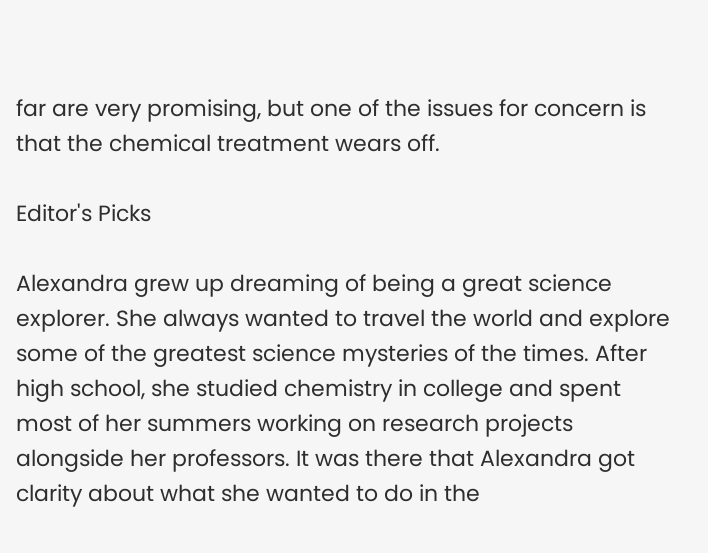far are very promising, but one of the issues for concern is that the chemical treatment wears off.

Editor's Picks

Alexandra grew up dreaming of being a great science explorer. She always wanted to travel the world and explore some of the greatest science mysteries of the times. After high school, she studied chemistry in college and spent most of her summers working on research projects alongside her professors. It was there that Alexandra got clarity about what she wanted to do in the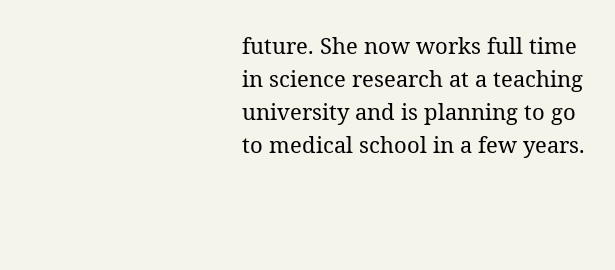future. She now works full time in science research at a teaching university and is planning to go to medical school in a few years.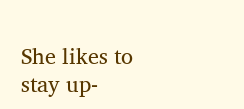She likes to stay up-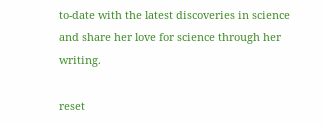to-date with the latest discoveries in science and share her love for science through her writing.

reset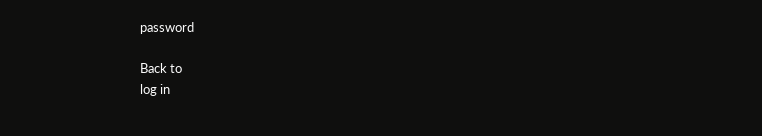password

Back to
log in